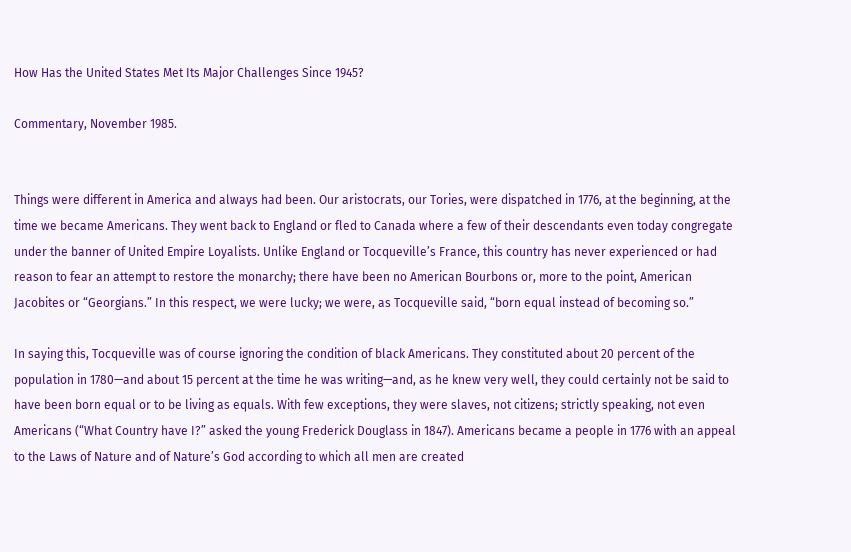How Has the United States Met Its Major Challenges Since 1945?

Commentary, November 1985.


Things were different in America and always had been. Our aristocrats, our Tories, were dispatched in 1776, at the beginning, at the time we became Americans. They went back to England or fled to Canada where a few of their descendants even today congregate under the banner of United Empire Loyalists. Unlike England or Tocqueville’s France, this country has never experienced or had reason to fear an attempt to restore the monarchy; there have been no American Bourbons or, more to the point, American Jacobites or “Georgians.” In this respect, we were lucky; we were, as Tocqueville said, “born equal instead of becoming so.”

In saying this, Tocqueville was of course ignoring the condition of black Americans. They constituted about 20 percent of the population in 1780—and about 15 percent at the time he was writing—and, as he knew very well, they could certainly not be said to have been born equal or to be living as equals. With few exceptions, they were slaves, not citizens; strictly speaking, not even Americans (“What Country have I?” asked the young Frederick Douglass in 1847). Americans became a people in 1776 with an appeal to the Laws of Nature and of Nature’s God according to which all men are created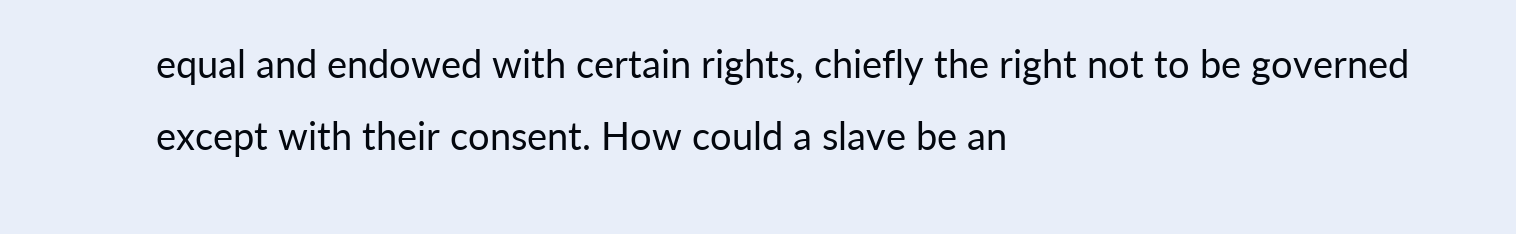equal and endowed with certain rights, chiefly the right not to be governed except with their consent. How could a slave be an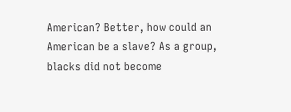American? Better, how could an American be a slave? As a group, blacks did not become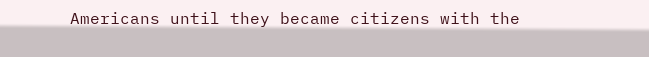Americans until they became citizens with the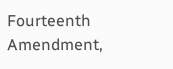Fourteenth Amendment,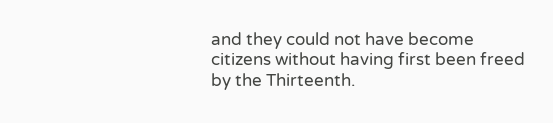and they could not have become citizens without having first been freed by the Thirteenth.